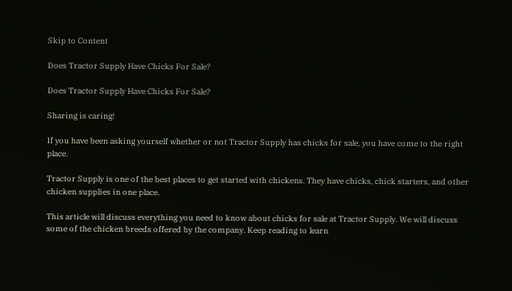Skip to Content

Does Tractor Supply Have Chicks For Sale?

Does Tractor Supply Have Chicks For Sale?

Sharing is caring!

If you have been asking yourself whether or not Tractor Supply has chicks for sale, you have come to the right place.

Tractor Supply is one of the best places to get started with chickens. They have chicks, chick starters, and other chicken supplies in one place.

This article will discuss everything you need to know about chicks for sale at Tractor Supply. We will discuss some of the chicken breeds offered by the company. Keep reading to learn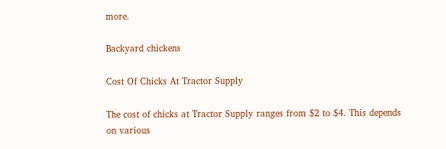more.

Backyard chickens

Cost Of Chicks At Tractor Supply

The cost of chicks at Tractor Supply ranges from $2 to $4. This depends on various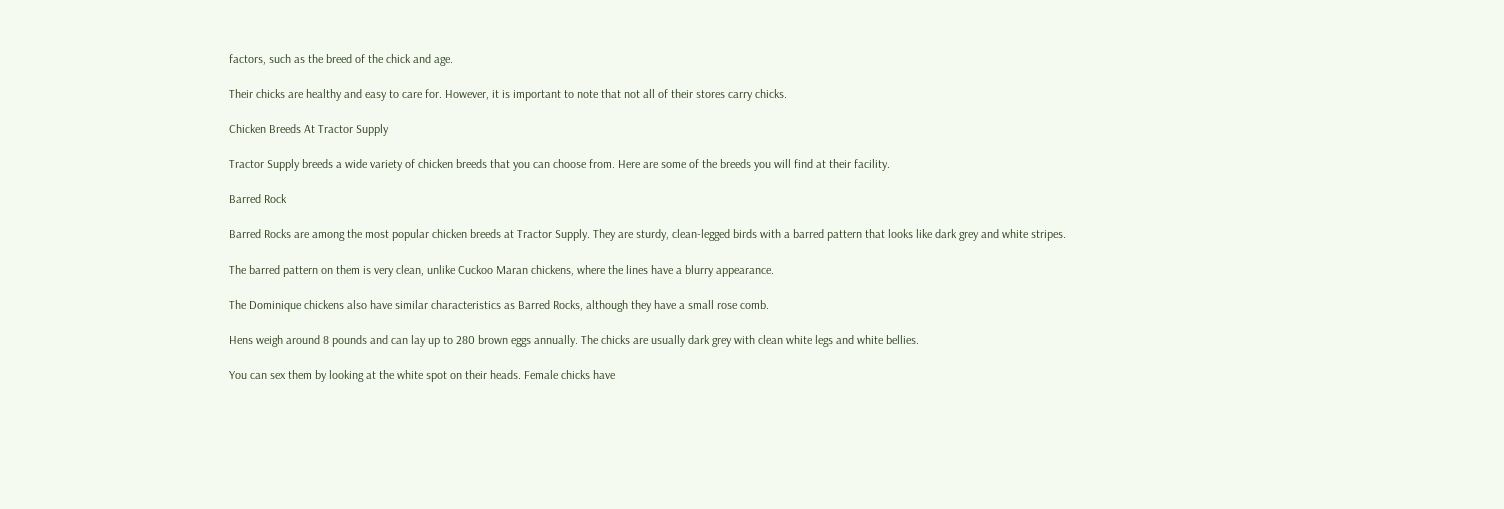factors, such as the breed of the chick and age.

Their chicks are healthy and easy to care for. However, it is important to note that not all of their stores carry chicks.

Chicken Breeds At Tractor Supply

Tractor Supply breeds a wide variety of chicken breeds that you can choose from. Here are some of the breeds you will find at their facility.

Barred Rock

Barred Rocks are among the most popular chicken breeds at Tractor Supply. They are sturdy, clean-legged birds with a barred pattern that looks like dark grey and white stripes.

The barred pattern on them is very clean, unlike Cuckoo Maran chickens, where the lines have a blurry appearance.

The Dominique chickens also have similar characteristics as Barred Rocks, although they have a small rose comb.

Hens weigh around 8 pounds and can lay up to 280 brown eggs annually. The chicks are usually dark grey with clean white legs and white bellies.

You can sex them by looking at the white spot on their heads. Female chicks have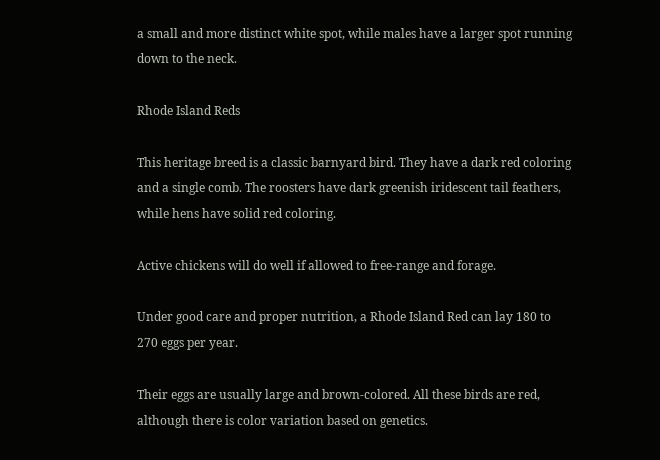a small and more distinct white spot, while males have a larger spot running down to the neck.

Rhode Island Reds

This heritage breed is a classic barnyard bird. They have a dark red coloring and a single comb. The roosters have dark greenish iridescent tail feathers, while hens have solid red coloring.

Active chickens will do well if allowed to free-range and forage.

Under good care and proper nutrition, a Rhode Island Red can lay 180 to 270 eggs per year.

Their eggs are usually large and brown-colored. All these birds are red, although there is color variation based on genetics.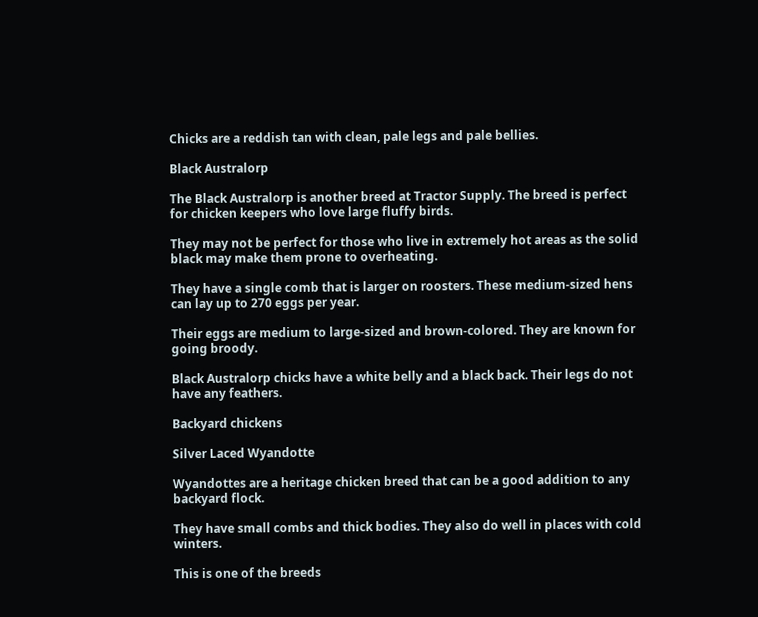Chicks are a reddish tan with clean, pale legs and pale bellies.

Black Australorp

The Black Australorp is another breed at Tractor Supply. The breed is perfect for chicken keepers who love large fluffy birds.

They may not be perfect for those who live in extremely hot areas as the solid black may make them prone to overheating.

They have a single comb that is larger on roosters. These medium-sized hens can lay up to 270 eggs per year.

Their eggs are medium to large-sized and brown-colored. They are known for going broody.

Black Australorp chicks have a white belly and a black back. Their legs do not have any feathers.

Backyard chickens

Silver Laced Wyandotte

Wyandottes are a heritage chicken breed that can be a good addition to any backyard flock.

They have small combs and thick bodies. They also do well in places with cold winters.

This is one of the breeds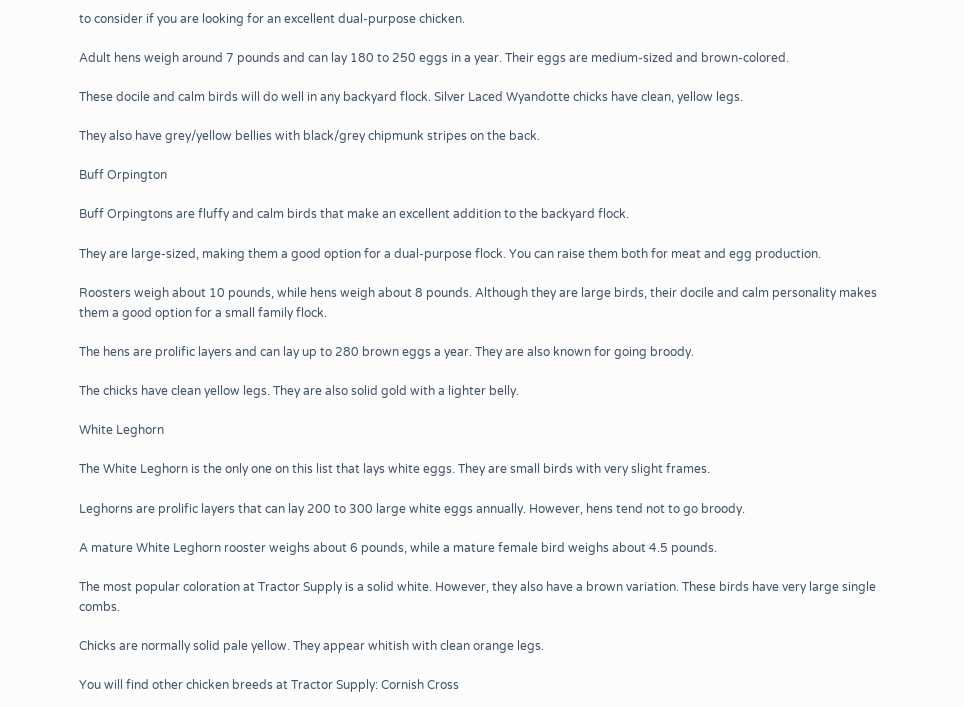to consider if you are looking for an excellent dual-purpose chicken.

Adult hens weigh around 7 pounds and can lay 180 to 250 eggs in a year. Their eggs are medium-sized and brown-colored.

These docile and calm birds will do well in any backyard flock. Silver Laced Wyandotte chicks have clean, yellow legs.

They also have grey/yellow bellies with black/grey chipmunk stripes on the back.

Buff Orpington

Buff Orpingtons are fluffy and calm birds that make an excellent addition to the backyard flock.

They are large-sized, making them a good option for a dual-purpose flock. You can raise them both for meat and egg production.

Roosters weigh about 10 pounds, while hens weigh about 8 pounds. Although they are large birds, their docile and calm personality makes them a good option for a small family flock.

The hens are prolific layers and can lay up to 280 brown eggs a year. They are also known for going broody.

The chicks have clean yellow legs. They are also solid gold with a lighter belly.

White Leghorn

The White Leghorn is the only one on this list that lays white eggs. They are small birds with very slight frames.

Leghorns are prolific layers that can lay 200 to 300 large white eggs annually. However, hens tend not to go broody.

A mature White Leghorn rooster weighs about 6 pounds, while a mature female bird weighs about 4.5 pounds.

The most popular coloration at Tractor Supply is a solid white. However, they also have a brown variation. These birds have very large single combs.

Chicks are normally solid pale yellow. They appear whitish with clean orange legs.

You will find other chicken breeds at Tractor Supply: Cornish Cross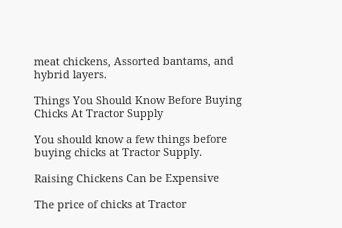meat chickens, Assorted bantams, and hybrid layers.

Things You Should Know Before Buying Chicks At Tractor Supply

You should know a few things before buying chicks at Tractor Supply.

Raising Chickens Can be Expensive

The price of chicks at Tractor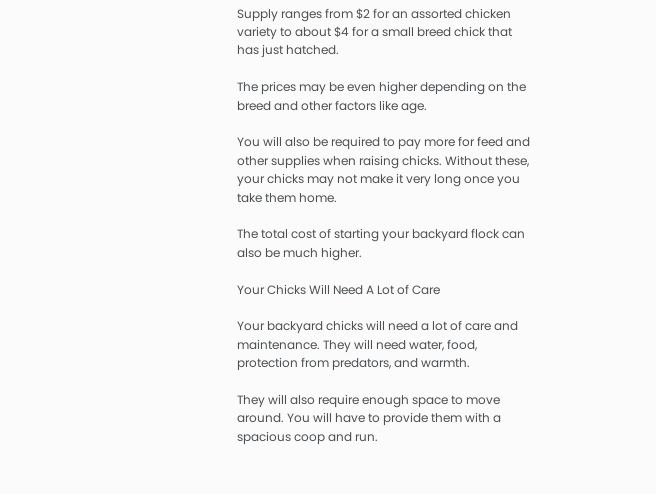Supply ranges from $2 for an assorted chicken variety to about $4 for a small breed chick that has just hatched.

The prices may be even higher depending on the breed and other factors like age.

You will also be required to pay more for feed and other supplies when raising chicks. Without these, your chicks may not make it very long once you take them home.

The total cost of starting your backyard flock can also be much higher.

Your Chicks Will Need A Lot of Care

Your backyard chicks will need a lot of care and maintenance. They will need water, food, protection from predators, and warmth.

They will also require enough space to move around. You will have to provide them with a spacious coop and run.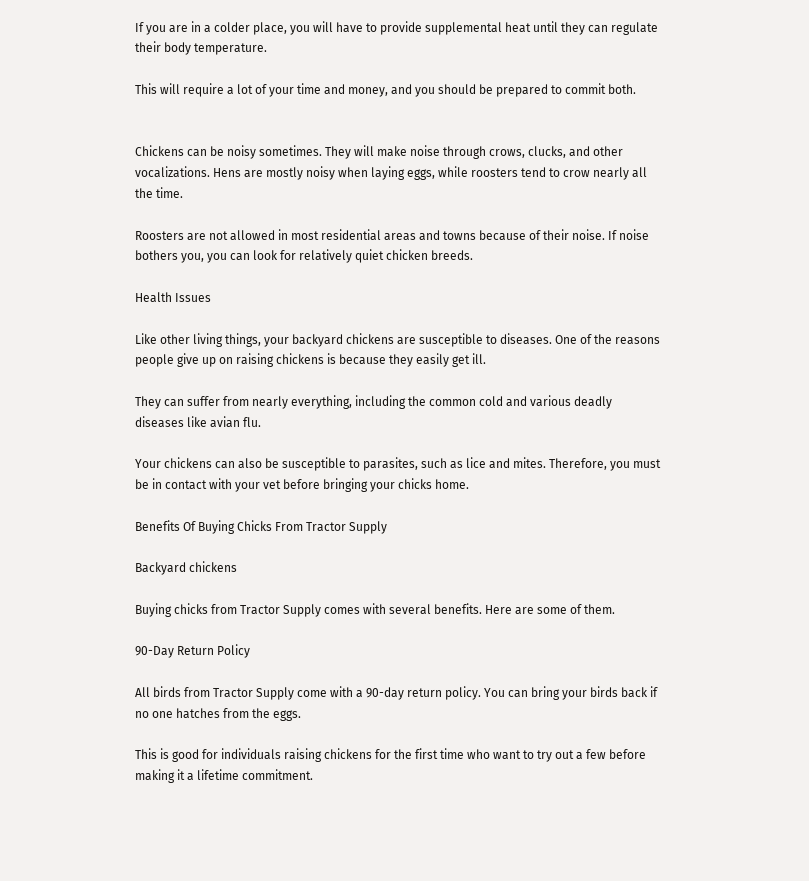If you are in a colder place, you will have to provide supplemental heat until they can regulate their body temperature.

This will require a lot of your time and money, and you should be prepared to commit both.


Chickens can be noisy sometimes. They will make noise through crows, clucks, and other vocalizations. Hens are mostly noisy when laying eggs, while roosters tend to crow nearly all the time.

Roosters are not allowed in most residential areas and towns because of their noise. If noise bothers you, you can look for relatively quiet chicken breeds.

Health Issues

Like other living things, your backyard chickens are susceptible to diseases. One of the reasons people give up on raising chickens is because they easily get ill.

They can suffer from nearly everything, including the common cold and various deadly diseases like avian flu.

Your chickens can also be susceptible to parasites, such as lice and mites. Therefore, you must be in contact with your vet before bringing your chicks home.

Benefits Of Buying Chicks From Tractor Supply

Backyard chickens

Buying chicks from Tractor Supply comes with several benefits. Here are some of them.

90-Day Return Policy

All birds from Tractor Supply come with a 90-day return policy. You can bring your birds back if no one hatches from the eggs.

This is good for individuals raising chickens for the first time who want to try out a few before making it a lifetime commitment.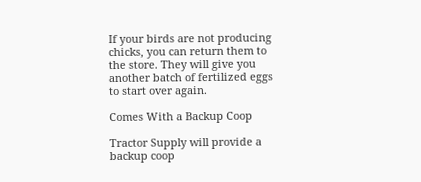If your birds are not producing chicks, you can return them to the store. They will give you another batch of fertilized eggs to start over again.

Comes With a Backup Coop

Tractor Supply will provide a backup coop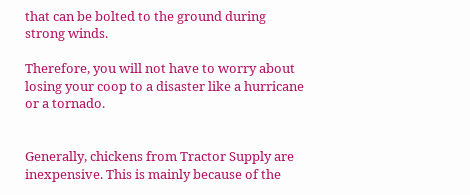that can be bolted to the ground during strong winds.

Therefore, you will not have to worry about losing your coop to a disaster like a hurricane or a tornado.


Generally, chickens from Tractor Supply are inexpensive. This is mainly because of the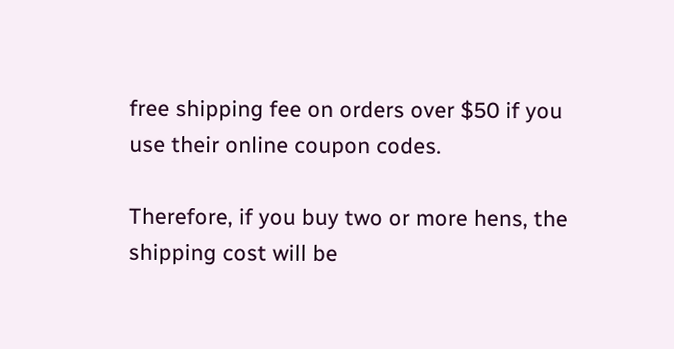free shipping fee on orders over $50 if you use their online coupon codes.

Therefore, if you buy two or more hens, the shipping cost will be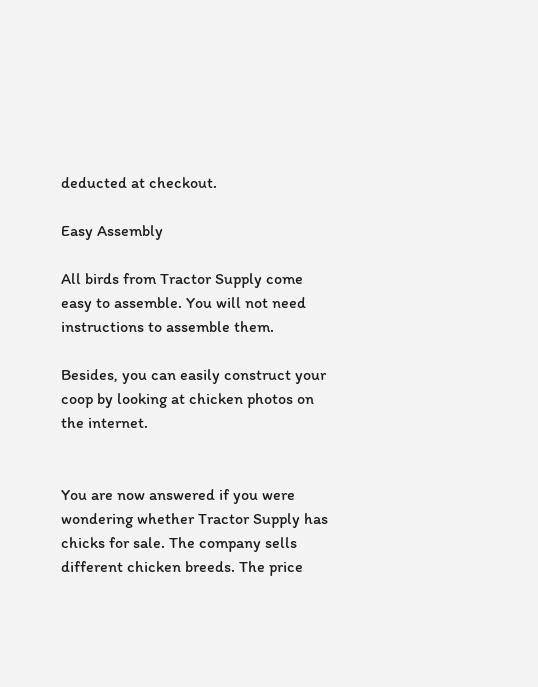deducted at checkout.

Easy Assembly

All birds from Tractor Supply come easy to assemble. You will not need instructions to assemble them.

Besides, you can easily construct your coop by looking at chicken photos on the internet.


You are now answered if you were wondering whether Tractor Supply has chicks for sale. The company sells different chicken breeds. The price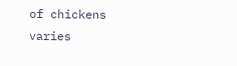of chickens varies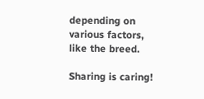depending on various factors, like the breed.

Sharing is caring!